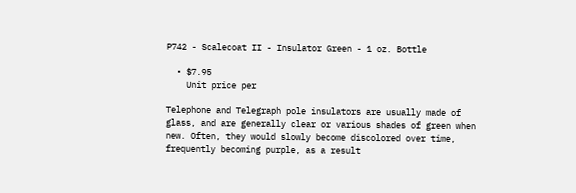P742 - Scalecoat II - Insulator Green - 1 oz. Bottle

  • $7.95
    Unit price per

Telephone and Telegraph pole insulators are usually made of glass, and are generally clear or various shades of green when new. Often, they would slowly become discolored over time, frequently becoming purple, as a result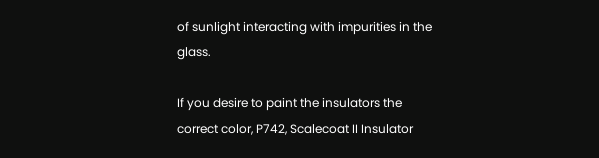of sunlight interacting with impurities in the glass.

If you desire to paint the insulators the correct color, P742, Scalecoat II Insulator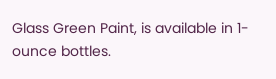Glass Green Paint, is available in 1-ounce bottles.